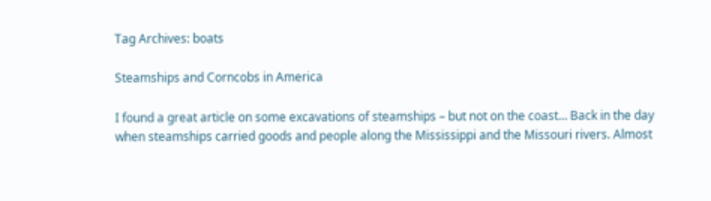Tag Archives: boats

Steamships and Corncobs in America

I found a great article on some excavations of steamships – but not on the coast… Back in the day when steamships carried goods and people along the Mississippi and the Missouri rivers. Almost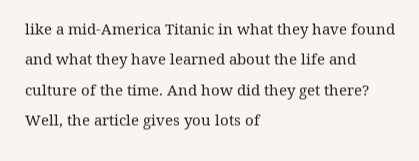like a mid-America Titanic in what they have found and what they have learned about the life and culture of the time. And how did they get there? Well, the article gives you lots of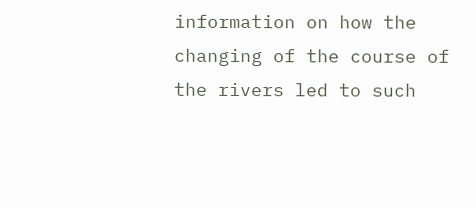information on how the changing of the course of the rivers led to such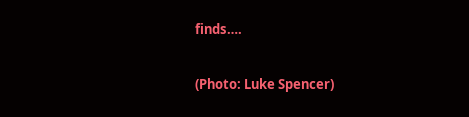finds….


(Photo: Luke Spencer)